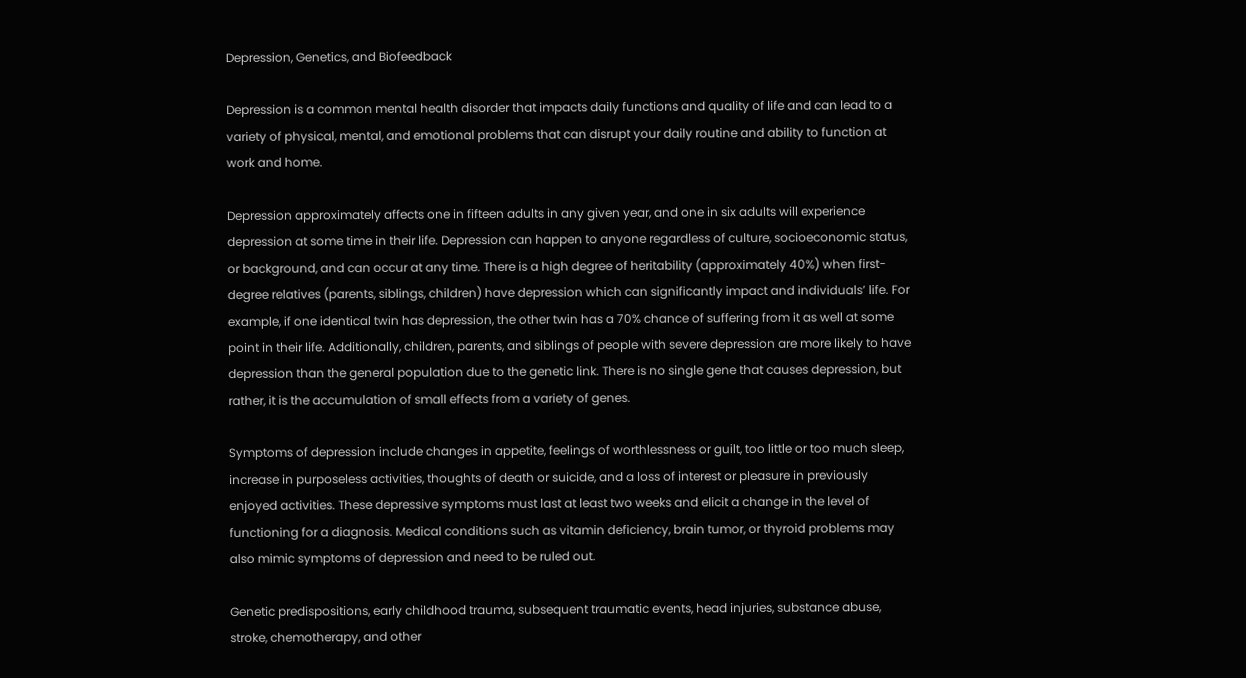Depression, Genetics, and Biofeedback

Depression is a common mental health disorder that impacts daily functions and quality of life and can lead to a variety of physical, mental, and emotional problems that can disrupt your daily routine and ability to function at work and home.

Depression approximately affects one in fifteen adults in any given year, and one in six adults will experience depression at some time in their life. Depression can happen to anyone regardless of culture, socioeconomic status, or background, and can occur at any time. There is a high degree of heritability (approximately 40%) when first-degree relatives (parents, siblings, children) have depression which can significantly impact and individuals’ life. For example, if one identical twin has depression, the other twin has a 70% chance of suffering from it as well at some point in their life. Additionally, children, parents, and siblings of people with severe depression are more likely to have depression than the general population due to the genetic link. There is no single gene that causes depression, but rather, it is the accumulation of small effects from a variety of genes.

Symptoms of depression include changes in appetite, feelings of worthlessness or guilt, too little or too much sleep, increase in purposeless activities, thoughts of death or suicide, and a loss of interest or pleasure in previously enjoyed activities. These depressive symptoms must last at least two weeks and elicit a change in the level of functioning for a diagnosis. Medical conditions such as vitamin deficiency, brain tumor, or thyroid problems may also mimic symptoms of depression and need to be ruled out.

Genetic predispositions, early childhood trauma, subsequent traumatic events, head injuries, substance abuse, stroke, chemotherapy, and other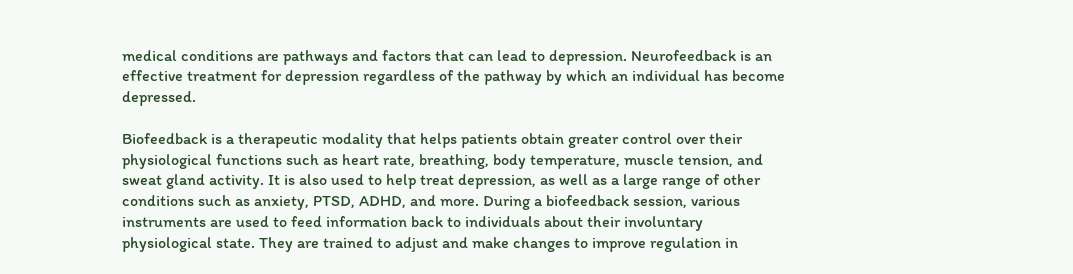medical conditions are pathways and factors that can lead to depression. Neurofeedback is an effective treatment for depression regardless of the pathway by which an individual has become depressed.

Biofeedback is a therapeutic modality that helps patients obtain greater control over their physiological functions such as heart rate, breathing, body temperature, muscle tension, and sweat gland activity. It is also used to help treat depression, as well as a large range of other conditions such as anxiety, PTSD, ADHD, and more. During a biofeedback session, various instruments are used to feed information back to individuals about their involuntary physiological state. They are trained to adjust and make changes to improve regulation in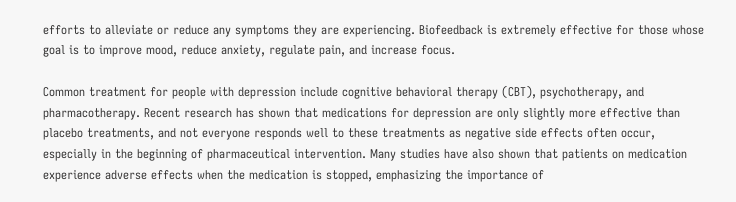efforts to alleviate or reduce any symptoms they are experiencing. Biofeedback is extremely effective for those whose goal is to improve mood, reduce anxiety, regulate pain, and increase focus.

Common treatment for people with depression include cognitive behavioral therapy (CBT), psychotherapy, and pharmacotherapy. Recent research has shown that medications for depression are only slightly more effective than placebo treatments, and not everyone responds well to these treatments as negative side effects often occur, especially in the beginning of pharmaceutical intervention. Many studies have also shown that patients on medication experience adverse effects when the medication is stopped, emphasizing the importance of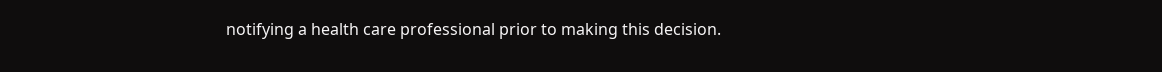notifying a health care professional prior to making this decision.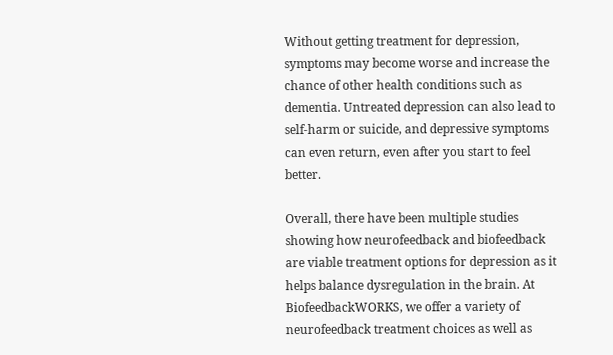Without getting treatment for depression, symptoms may become worse and increase the chance of other health conditions such as dementia. Untreated depression can also lead to self-harm or suicide, and depressive symptoms can even return, even after you start to feel better.

Overall, there have been multiple studies showing how neurofeedback and biofeedback are viable treatment options for depression as it helps balance dysregulation in the brain. At BiofeedbackWORKS, we offer a variety of neurofeedback treatment choices as well as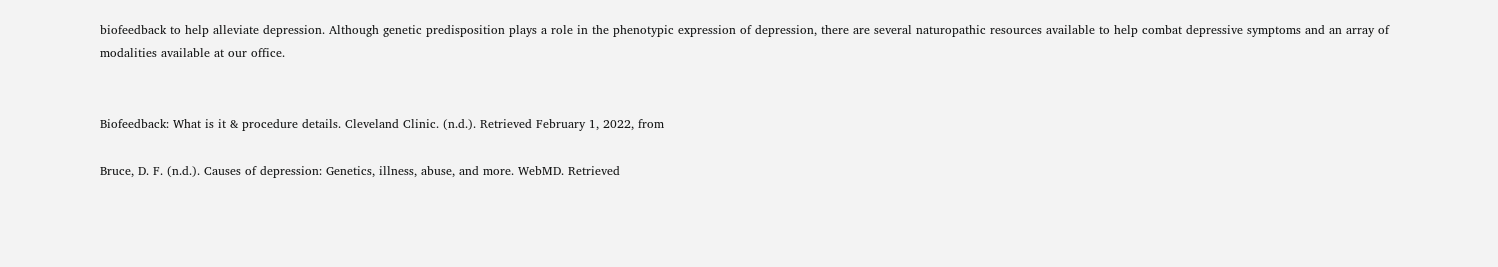biofeedback to help alleviate depression. Although genetic predisposition plays a role in the phenotypic expression of depression, there are several naturopathic resources available to help combat depressive symptoms and an array of modalities available at our office.


Biofeedback: What is it & procedure details. Cleveland Clinic. (n.d.). Retrieved February 1, 2022, from

Bruce, D. F. (n.d.). Causes of depression: Genetics, illness, abuse, and more. WebMD. Retrieved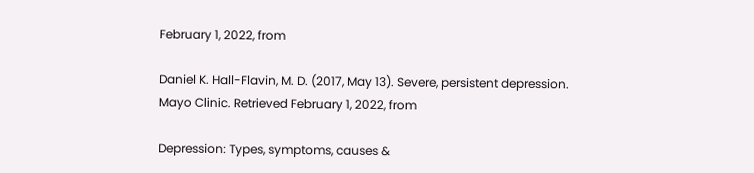February 1, 2022, from

Daniel K. Hall-Flavin, M. D. (2017, May 13). Severe, persistent depression. Mayo Clinic. Retrieved February 1, 2022, from

Depression: Types, symptoms, causes &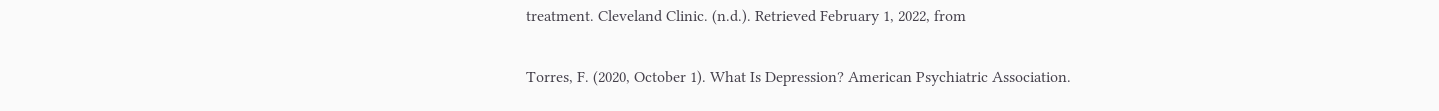treatment. Cleveland Clinic. (n.d.). Retrieved February 1, 2022, from

Torres, F. (2020, October 1). What Is Depression? American Psychiatric Association.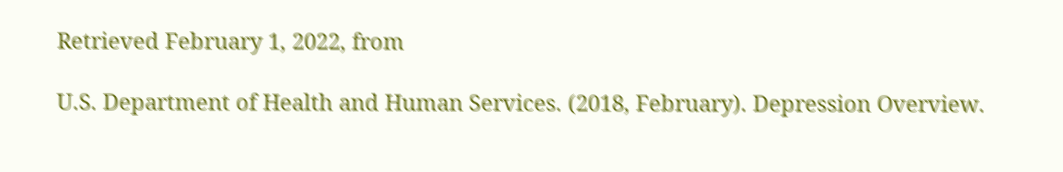Retrieved February 1, 2022, from

U.S. Department of Health and Human Services. (2018, February). Depression Overview.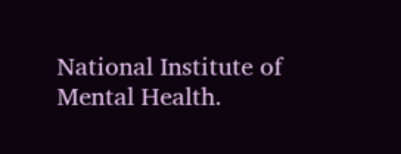National Institute of Mental Health.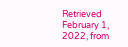Retrieved February 1, 2022, from